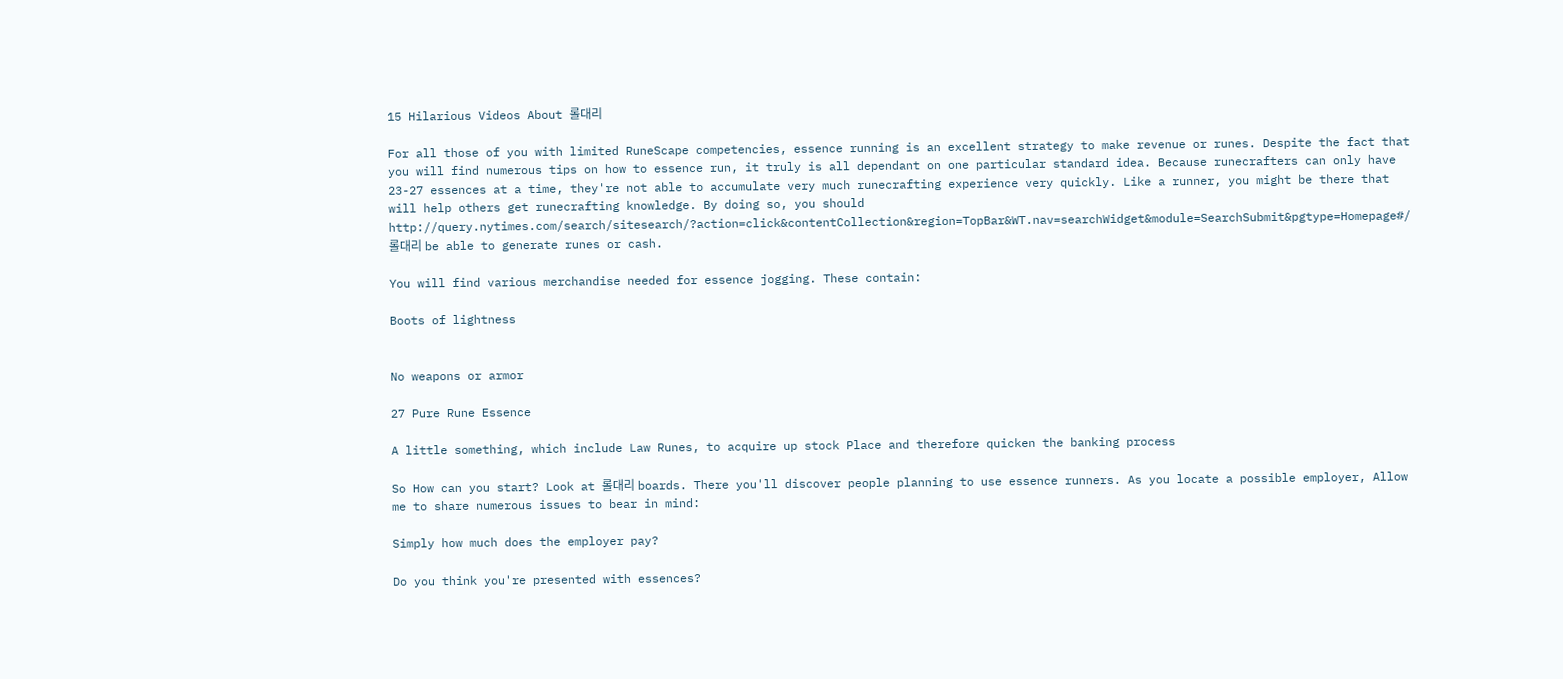15 Hilarious Videos About 롤대리

For all those of you with limited RuneScape competencies, essence running is an excellent strategy to make revenue or runes. Despite the fact that you will find numerous tips on how to essence run, it truly is all dependant on one particular standard idea. Because runecrafters can only have 23-27 essences at a time, they're not able to accumulate very much runecrafting experience very quickly. Like a runner, you might be there that will help others get runecrafting knowledge. By doing so, you should http://query.nytimes.com/search/sitesearch/?action=click&contentCollection&region=TopBar&WT.nav=searchWidget&module=SearchSubmit&pgtype=Homepage#/롤대리 be able to generate runes or cash.

You will find various merchandise needed for essence jogging. These contain:

Boots of lightness


No weapons or armor

27 Pure Rune Essence

A little something, which include Law Runes, to acquire up stock Place and therefore quicken the banking process

So How can you start? Look at 롤대리 boards. There you'll discover people planning to use essence runners. As you locate a possible employer, Allow me to share numerous issues to bear in mind:

Simply how much does the employer pay?

Do you think you're presented with essences?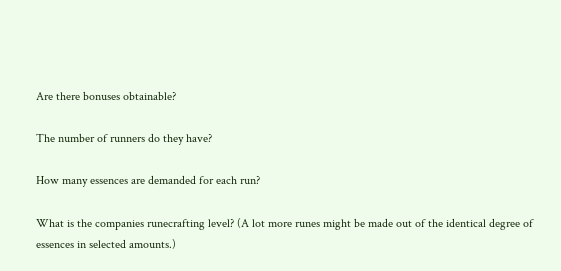Are there bonuses obtainable?

The number of runners do they have?

How many essences are demanded for each run?

What is the companies runecrafting level? (A lot more runes might be made out of the identical degree of essences in selected amounts.)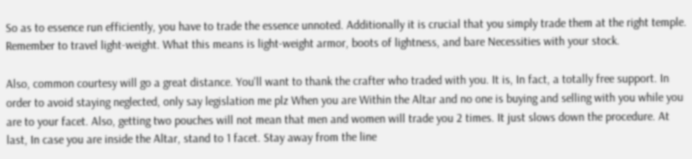So as to essence run efficiently, you have to trade the essence unnoted. Additionally it is crucial that you simply trade them at the right temple. Remember to travel light-weight. What this means is light-weight armor, boots of lightness, and bare Necessities with your stock.

Also, common courtesy will go a great distance. You'll want to thank the crafter who traded with you. It is, In fact, a totally free support. In order to avoid staying neglected, only say legislation me plz When you are Within the Altar and no one is buying and selling with you while you are to your facet. Also, getting two pouches will not mean that men and women will trade you 2 times. It just slows down the procedure. At last, In case you are inside the Altar, stand to 1 facet. Stay away from the line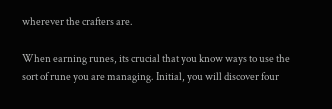wherever the crafters are.

When earning runes, its crucial that you know ways to use the sort of rune you are managing. Initial, you will discover four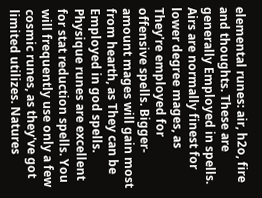elemental runes: air, h2o, fire and thoughts. These are generally Employed in spells. Airs are normally finest for lower degree mages, as They're employed for offensive spells. Bigger-amount mages will gain most from hearth, as They can be Employed in god spells. Physique runes are excellent for stat reduction spells. You will frequently use only a few cosmic runes, as they've got limited utilizes. Natures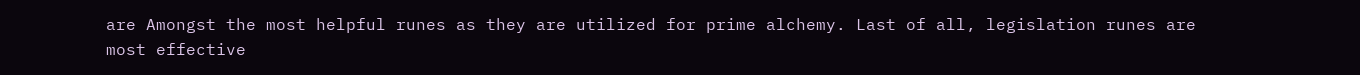are Amongst the most helpful runes as they are utilized for prime alchemy. Last of all, legislation runes are most effective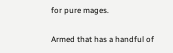for pure mages.

Armed that has a handful of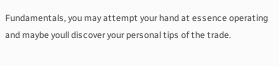Fundamentals, you may attempt your hand at essence operating and maybe youll discover your personal tips of the trade.